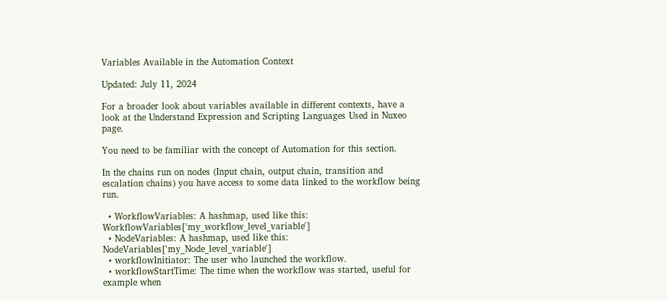Variables Available in the Automation Context

Updated: July 11, 2024

For a broader look about variables available in different contexts, have a look at the Understand Expression and Scripting Languages Used in Nuxeo page.

You need to be familiar with the concept of Automation for this section.

In the chains run on nodes (Input chain, output chain, transition and escalation chains) you have access to some data linked to the workflow being run.

  • WorkflowVariables: A hashmap, used like this: WorkflowVariables['my_workflow_level_variable']
  • NodeVariables: A hashmap, used like this: NodeVariables['my_Node_level_variable']
  • workflowInitiator: The user who launched the workflow.
  • workflowStartTime: The time when the workflow was started, useful for example when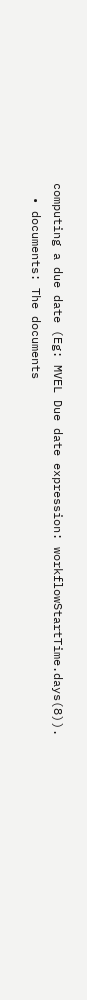computing a due date (Eg: MVEL Due date expression: workflowStartTime.days(8)).
  • documents: The documents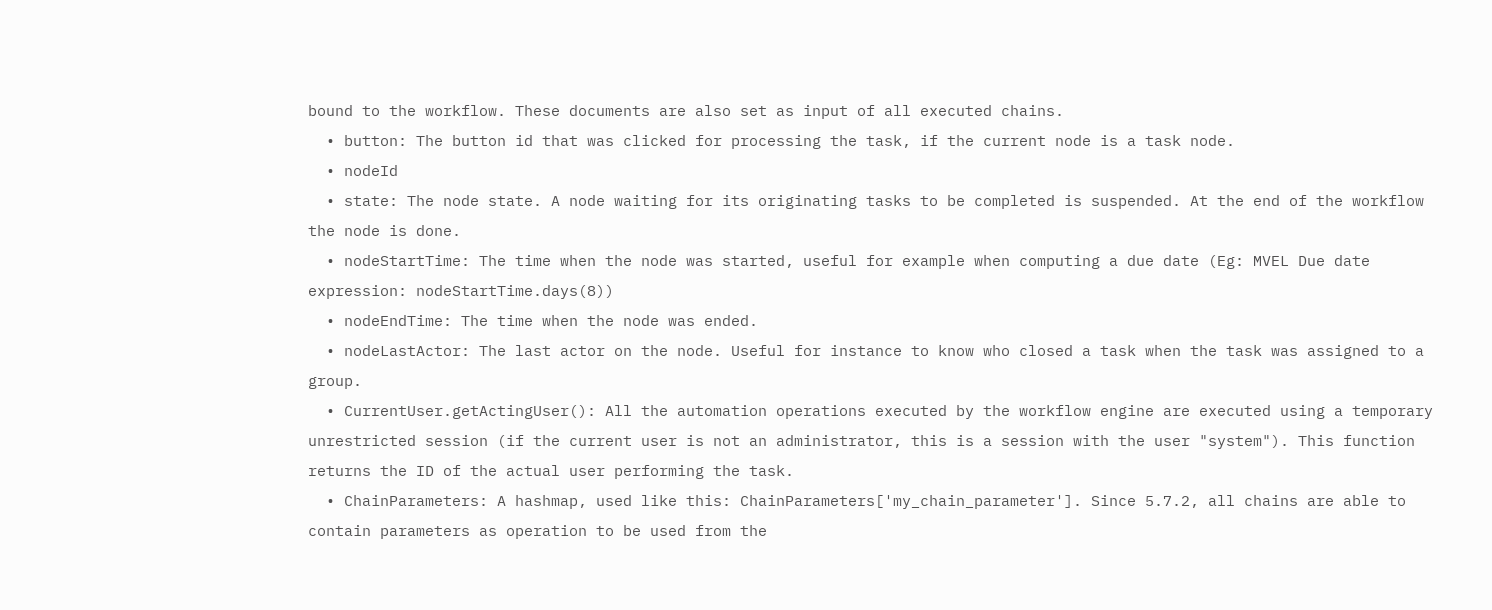bound to the workflow. These documents are also set as input of all executed chains.
  • button: The button id that was clicked for processing the task, if the current node is a task node.
  • nodeId
  • state: The node state. A node waiting for its originating tasks to be completed is suspended. At the end of the workflow the node is done.
  • nodeStartTime: The time when the node was started, useful for example when computing a due date (Eg: MVEL Due date expression: nodeStartTime.days(8))
  • nodeEndTime: The time when the node was ended.
  • nodeLastActor: The last actor on the node. Useful for instance to know who closed a task when the task was assigned to a group.
  • CurrentUser.getActingUser(): All the automation operations executed by the workflow engine are executed using a temporary unrestricted session (if the current user is not an administrator, this is a session with the user "system"). This function returns the ID of the actual user performing the task.
  • ChainParameters: A hashmap, used like this: ChainParameters['my_chain_parameter']. Since 5.7.2, all chains are able to contain parameters as operation to be used from the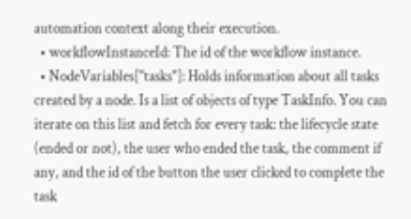automation context along their execution.
  • workflowInstanceId: The id of the workflow instance.
  • NodeVariables["tasks"]: Holds information about all tasks created by a node. Is a list of objects of type TaskInfo. You can iterate on this list and fetch for every task: the lifecycle state (ended or not), the user who ended the task, the comment if any, and the id of the button the user clicked to complete the task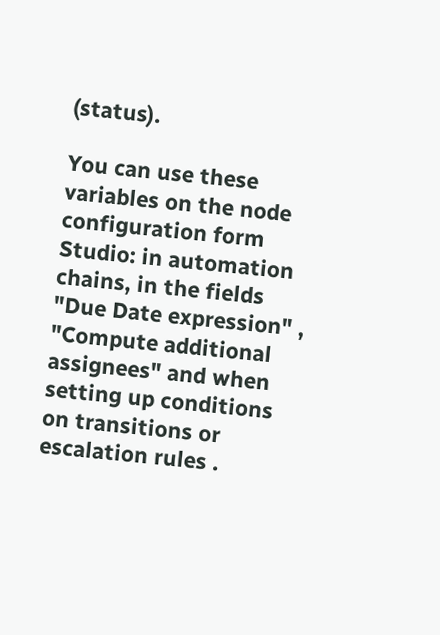(status).

You can use these variables on the node configuration form Studio: in automation chains, in the fields "Due Date expression" , "Compute additional assignees" and when setting up conditions on transitions or escalation rules .